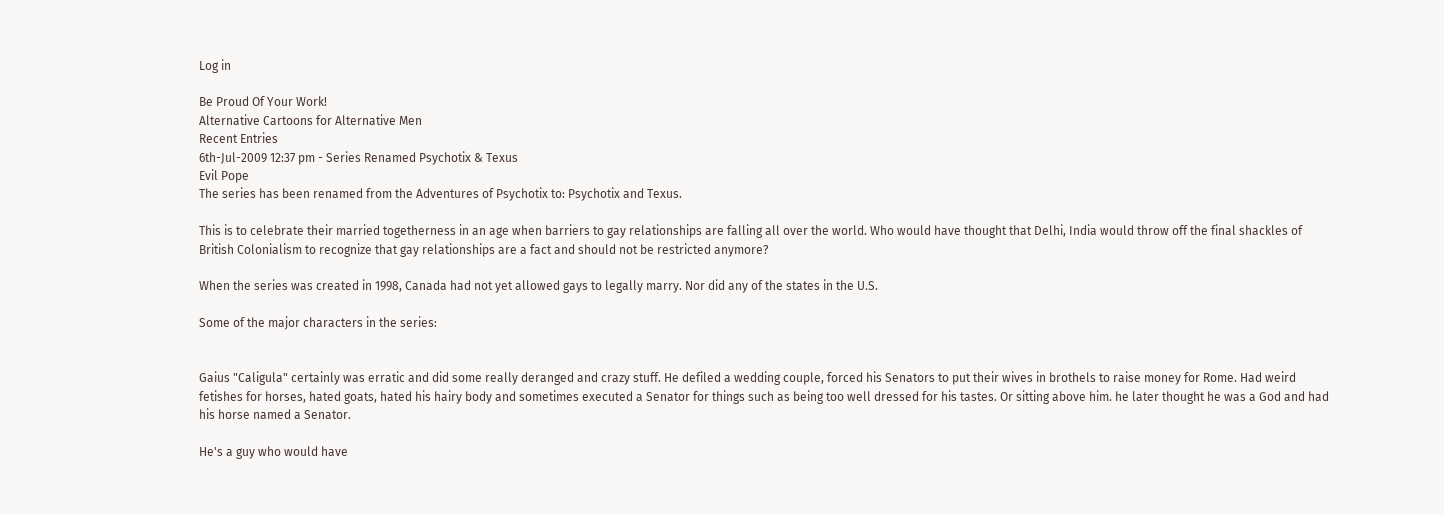Log in

Be Proud Of Your Work!
Alternative Cartoons for Alternative Men
Recent Entries
6th-Jul-2009 12:37 pm - Series Renamed Psychotix & Texus
Evil Pope
The series has been renamed from the Adventures of Psychotix to: Psychotix and Texus.

This is to celebrate their married togetherness in an age when barriers to gay relationships are falling all over the world. Who would have thought that Delhi, India would throw off the final shackles of British Colonialism to recognize that gay relationships are a fact and should not be restricted anymore?

When the series was created in 1998, Canada had not yet allowed gays to legally marry. Nor did any of the states in the U.S.

Some of the major characters in the series:


Gaius "Caligula" certainly was erratic and did some really deranged and crazy stuff. He defiled a wedding couple, forced his Senators to put their wives in brothels to raise money for Rome. Had weird fetishes for horses, hated goats, hated his hairy body and sometimes executed a Senator for things such as being too well dressed for his tastes. Or sitting above him. he later thought he was a God and had his horse named a Senator.

He's a guy who would have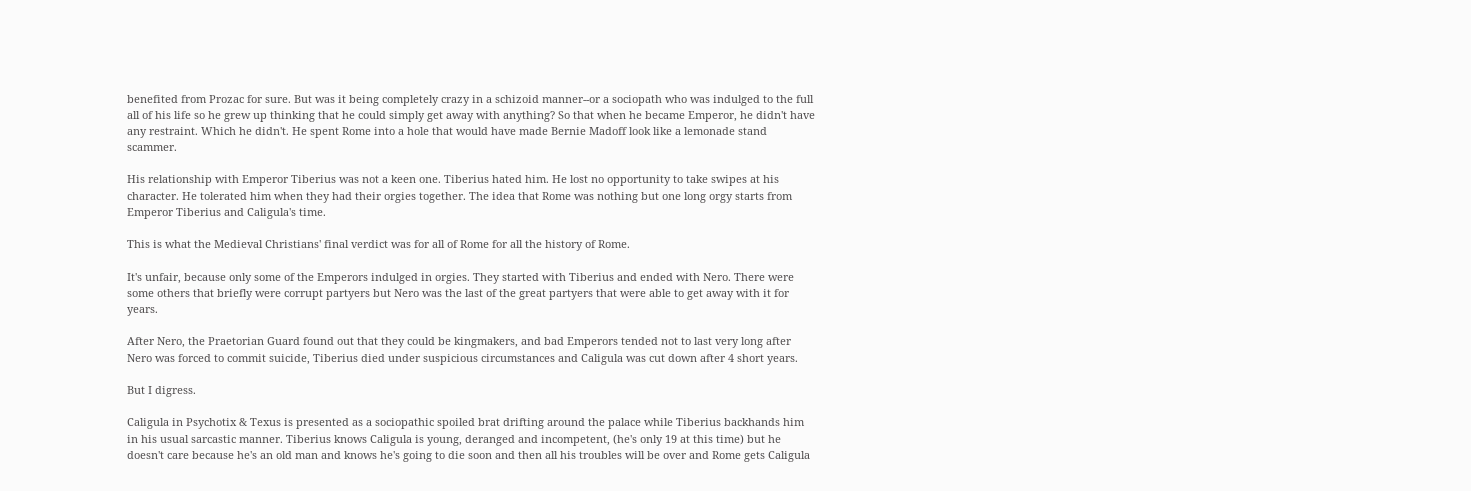benefited from Prozac for sure. But was it being completely crazy in a schizoid manner--or a sociopath who was indulged to the full all of his life so he grew up thinking that he could simply get away with anything? So that when he became Emperor, he didn't have any restraint. Which he didn't. He spent Rome into a hole that would have made Bernie Madoff look like a lemonade stand scammer.

His relationship with Emperor Tiberius was not a keen one. Tiberius hated him. He lost no opportunity to take swipes at his character. He tolerated him when they had their orgies together. The idea that Rome was nothing but one long orgy starts from Emperor Tiberius and Caligula's time.

This is what the Medieval Christians' final verdict was for all of Rome for all the history of Rome.

It's unfair, because only some of the Emperors indulged in orgies. They started with Tiberius and ended with Nero. There were some others that briefly were corrupt partyers but Nero was the last of the great partyers that were able to get away with it for years.

After Nero, the Praetorian Guard found out that they could be kingmakers, and bad Emperors tended not to last very long after Nero was forced to commit suicide, Tiberius died under suspicious circumstances and Caligula was cut down after 4 short years.

But I digress.

Caligula in Psychotix & Texus is presented as a sociopathic spoiled brat drifting around the palace while Tiberius backhands him in his usual sarcastic manner. Tiberius knows Caligula is young, deranged and incompetent, (he's only 19 at this time) but he doesn't care because he's an old man and knows he's going to die soon and then all his troubles will be over and Rome gets Caligula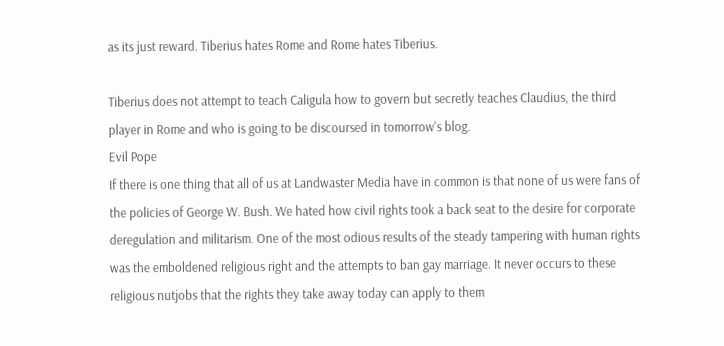as its just reward. Tiberius hates Rome and Rome hates Tiberius.

Tiberius does not attempt to teach Caligula how to govern but secretly teaches Claudius, the third player in Rome and who is going to be discoursed in tomorrow's blog.
Evil Pope
If there is one thing that all of us at Landwaster Media have in common is that none of us were fans of the policies of George W. Bush. We hated how civil rights took a back seat to the desire for corporate deregulation and militarism. One of the most odious results of the steady tampering with human rights was the emboldened religious right and the attempts to ban gay marriage. It never occurs to these religious nutjobs that the rights they take away today can apply to them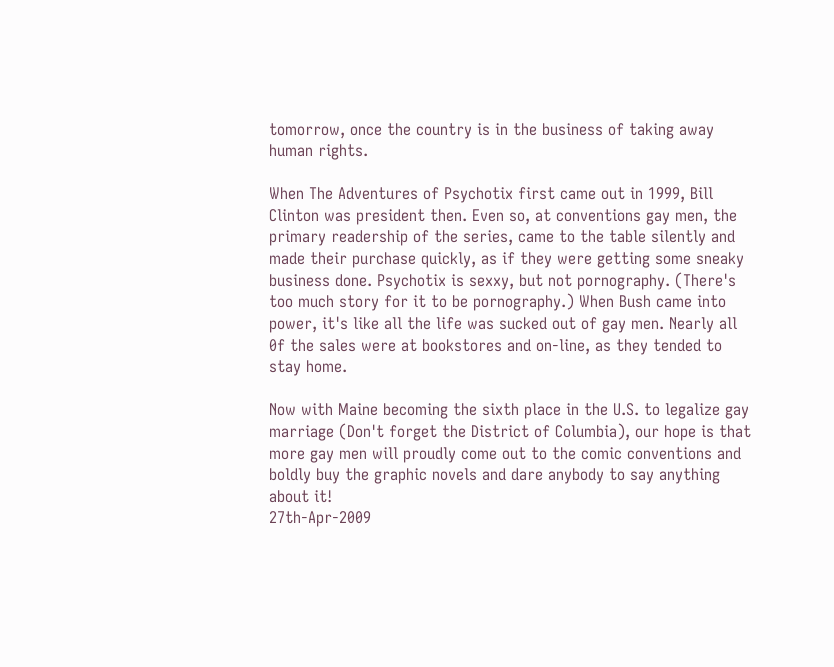tomorrow, once the country is in the business of taking away human rights.

When The Adventures of Psychotix first came out in 1999, Bill Clinton was president then. Even so, at conventions gay men, the primary readership of the series, came to the table silently and made their purchase quickly, as if they were getting some sneaky business done. Psychotix is sexxy, but not pornography. (There's too much story for it to be pornography.) When Bush came into power, it's like all the life was sucked out of gay men. Nearly all 0f the sales were at bookstores and on-line, as they tended to stay home.

Now with Maine becoming the sixth place in the U.S. to legalize gay marriage (Don't forget the District of Columbia), our hope is that more gay men will proudly come out to the comic conventions and boldly buy the graphic novels and dare anybody to say anything about it!
27th-Apr-2009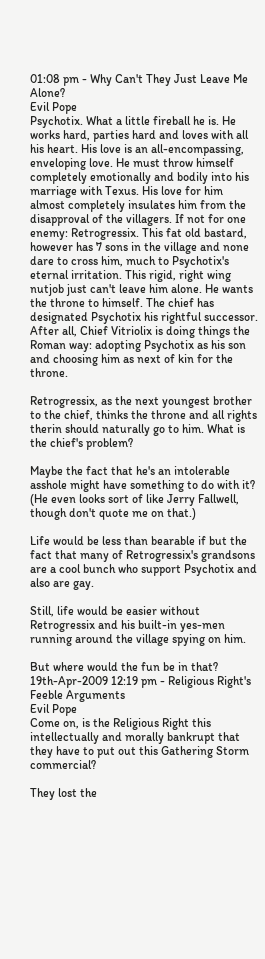01:08 pm - Why Can't They Just Leave Me Alone?
Evil Pope
Psychotix. What a little fireball he is. He works hard, parties hard and loves with all his heart. His love is an all-encompassing, enveloping love. He must throw himself completely emotionally and bodily into his marriage with Texus. His love for him almost completely insulates him from the disapproval of the villagers. If not for one enemy: Retrogressix. This fat old bastard, however has 7 sons in the village and none dare to cross him, much to Psychotix's eternal irritation. This rigid, right wing nutjob just can't leave him alone. He wants the throne to himself. The chief has designated Psychotix his rightful successor. After all, Chief Vitriolix is doing things the Roman way: adopting Psychotix as his son and choosing him as next of kin for the throne.

Retrogressix, as the next youngest brother to the chief, thinks the throne and all rights therin should naturally go to him. What is the chief's problem?

Maybe the fact that he's an intolerable asshole might have something to do with it? (He even looks sort of like Jerry Fallwell, though don't quote me on that.)

Life would be less than bearable if but the fact that many of Retrogressix's grandsons are a cool bunch who support Psychotix and also are gay.

Still, life would be easier without Retrogressix and his built-in yes-men running around the village spying on him.

But where would the fun be in that?
19th-Apr-2009 12:19 pm - Religious Right's Feeble Arguments
Evil Pope
Come on, is the Religious Right this intellectually and morally bankrupt that they have to put out this Gathering Storm commercial?

They lost the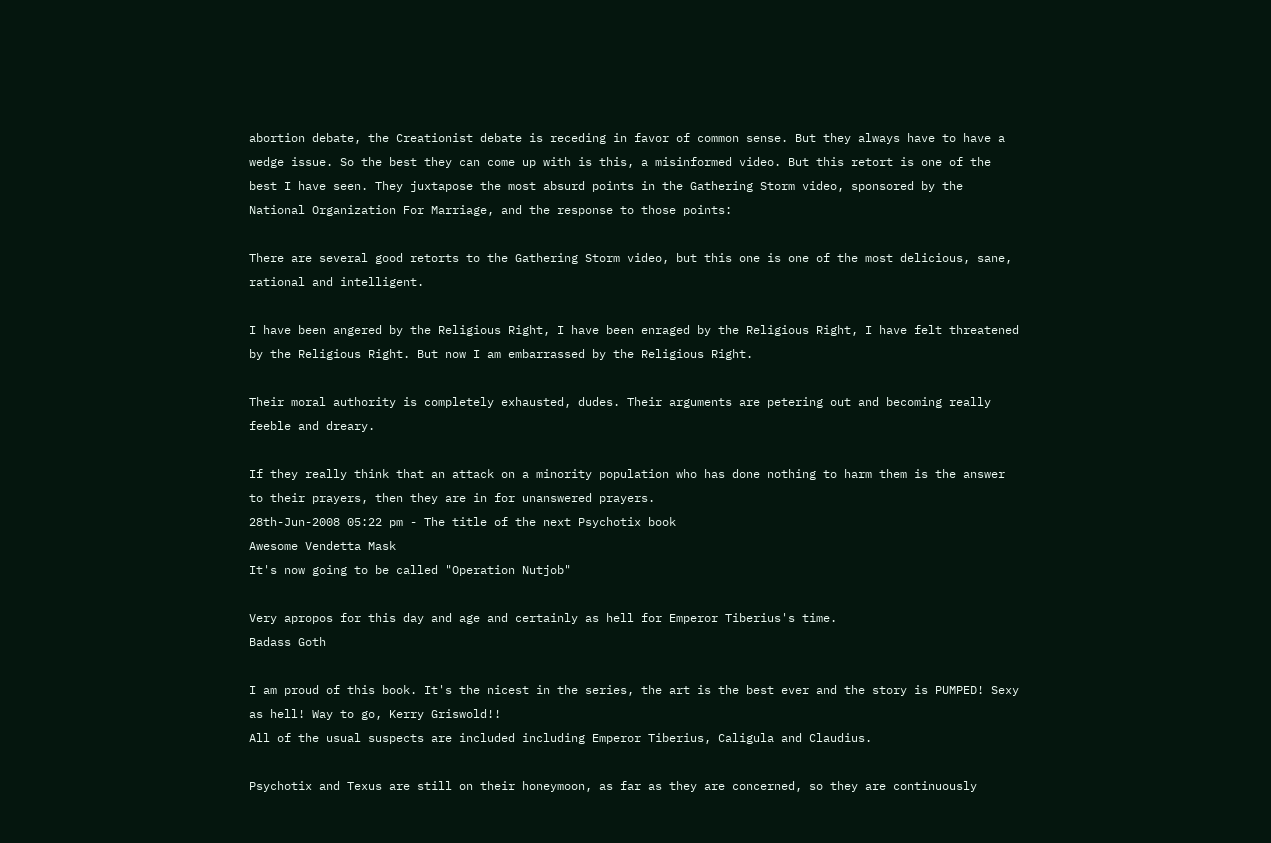abortion debate, the Creationist debate is receding in favor of common sense. But they always have to have a wedge issue. So the best they can come up with is this, a misinformed video. But this retort is one of the best I have seen. They juxtapose the most absurd points in the Gathering Storm video, sponsored by the National Organization For Marriage, and the response to those points:

There are several good retorts to the Gathering Storm video, but this one is one of the most delicious, sane, rational and intelligent.

I have been angered by the Religious Right, I have been enraged by the Religious Right, I have felt threatened by the Religious Right. But now I am embarrassed by the Religious Right.

Their moral authority is completely exhausted, dudes. Their arguments are petering out and becoming really feeble and dreary.

If they really think that an attack on a minority population who has done nothing to harm them is the answer to their prayers, then they are in for unanswered prayers.
28th-Jun-2008 05:22 pm - The title of the next Psychotix book
Awesome Vendetta Mask
It's now going to be called "Operation Nutjob"

Very apropos for this day and age and certainly as hell for Emperor Tiberius's time.
Badass Goth

I am proud of this book. It's the nicest in the series, the art is the best ever and the story is PUMPED! Sexy as hell! Way to go, Kerry Griswold!!
All of the usual suspects are included including Emperor Tiberius, Caligula and Claudius.

Psychotix and Texus are still on their honeymoon, as far as they are concerned, so they are continuously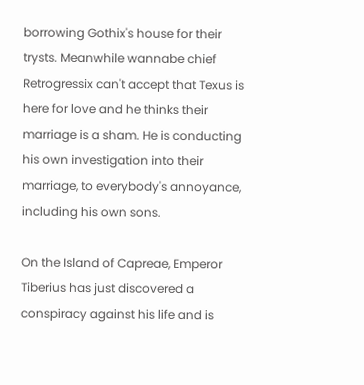borrowing Gothix's house for their trysts. Meanwhile wannabe chief Retrogressix can't accept that Texus is here for love and he thinks their marriage is a sham. He is conducting his own investigation into their marriage, to everybody's annoyance, including his own sons.

On the Island of Capreae, Emperor Tiberius has just discovered a conspiracy against his life and is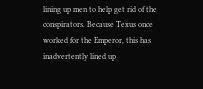lining up men to help get rid of the conspirators. Because Texus once worked for the Emperor, this has inadvertently lined up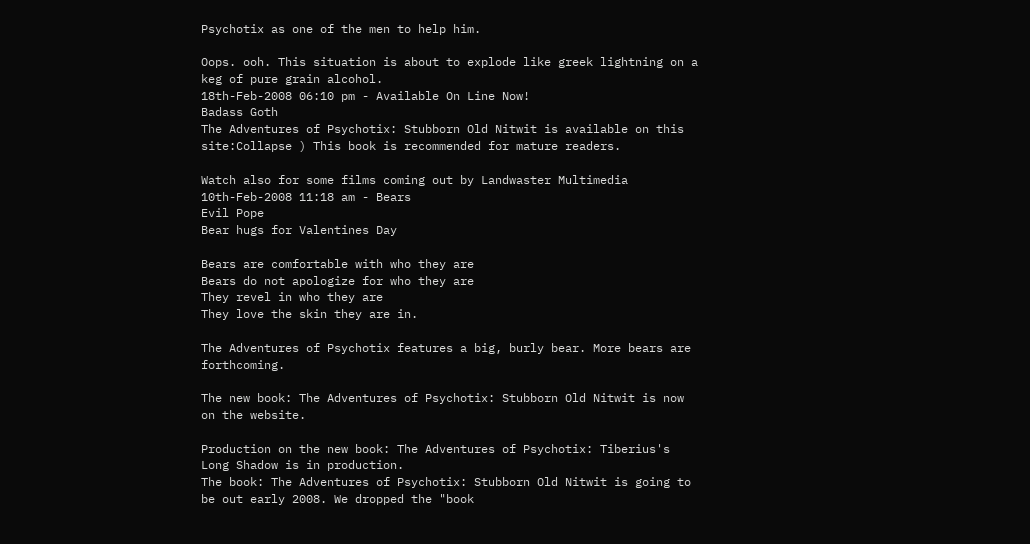Psychotix as one of the men to help him.

Oops. ooh. This situation is about to explode like greek lightning on a keg of pure grain alcohol.
18th-Feb-2008 06:10 pm - Available On Line Now!
Badass Goth
The Adventures of Psychotix: Stubborn Old Nitwit is available on this site:Collapse ) This book is recommended for mature readers.

Watch also for some films coming out by Landwaster Multimedia
10th-Feb-2008 11:18 am - Bears
Evil Pope
Bear hugs for Valentines Day

Bears are comfortable with who they are
Bears do not apologize for who they are
They revel in who they are
They love the skin they are in.

The Adventures of Psychotix features a big, burly bear. More bears are forthcoming.

The new book: The Adventures of Psychotix: Stubborn Old Nitwit is now on the website.

Production on the new book: The Adventures of Psychotix: Tiberius's Long Shadow is in production.
The book: The Adventures of Psychotix: Stubborn Old Nitwit is going to be out early 2008. We dropped the "book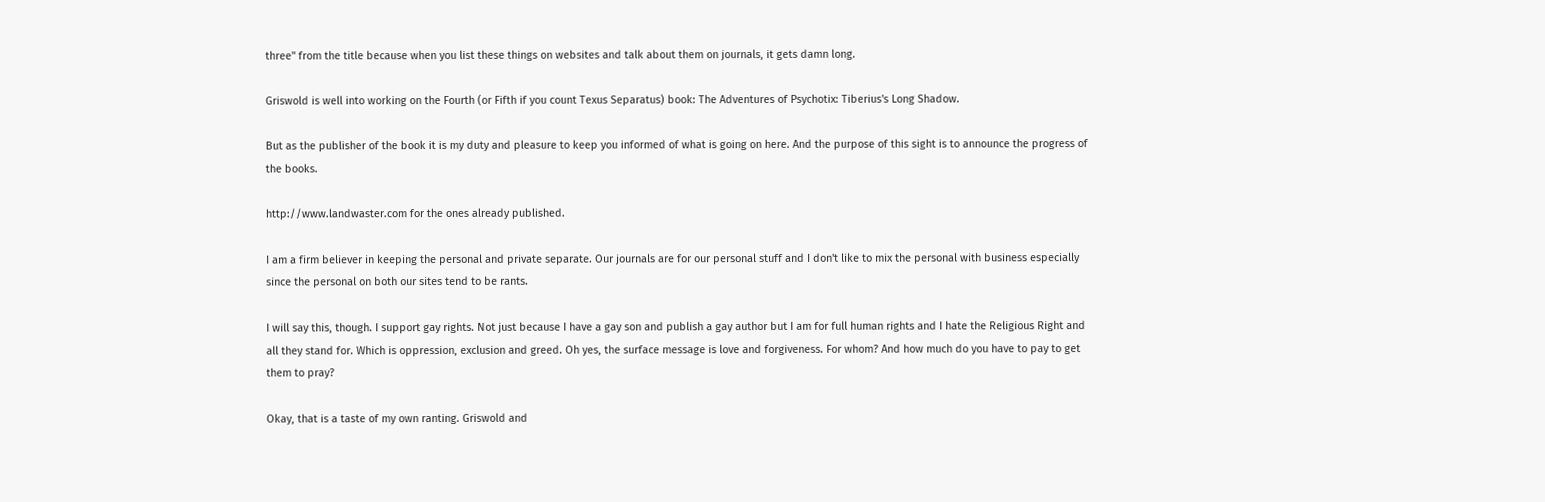three" from the title because when you list these things on websites and talk about them on journals, it gets damn long.

Griswold is well into working on the Fourth (or Fifth if you count Texus Separatus) book: The Adventures of Psychotix: Tiberius's Long Shadow.

But as the publisher of the book it is my duty and pleasure to keep you informed of what is going on here. And the purpose of this sight is to announce the progress of the books.

http://www.landwaster.com for the ones already published.

I am a firm believer in keeping the personal and private separate. Our journals are for our personal stuff and I don't like to mix the personal with business especially since the personal on both our sites tend to be rants.

I will say this, though. I support gay rights. Not just because I have a gay son and publish a gay author but I am for full human rights and I hate the Religious Right and all they stand for. Which is oppression, exclusion and greed. Oh yes, the surface message is love and forgiveness. For whom? And how much do you have to pay to get them to pray?

Okay, that is a taste of my own ranting. Griswold and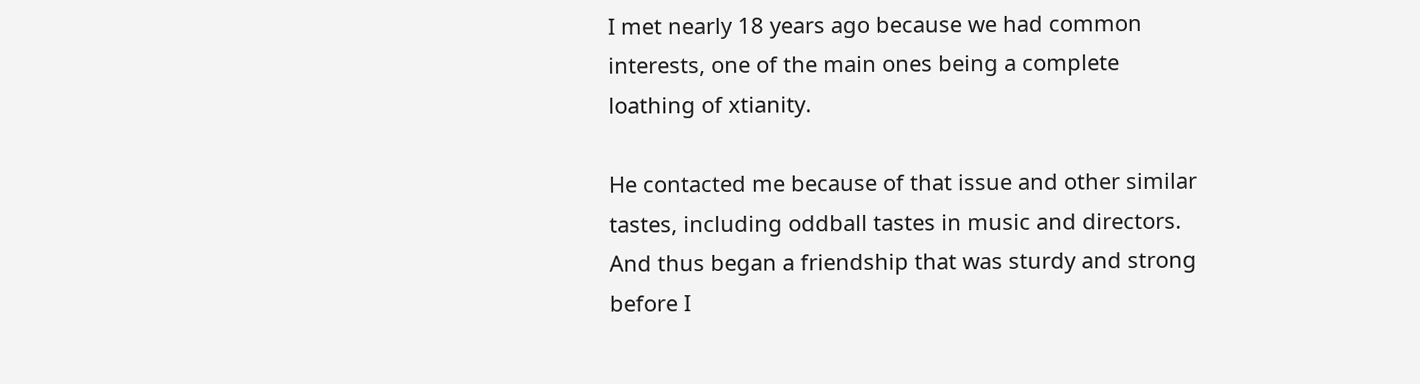I met nearly 18 years ago because we had common interests, one of the main ones being a complete loathing of xtianity.

He contacted me because of that issue and other similar tastes, including oddball tastes in music and directors. And thus began a friendship that was sturdy and strong before I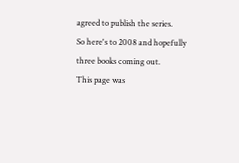agreed to publish the series.
So here's to 2008 and hopefully three books coming out.
This page was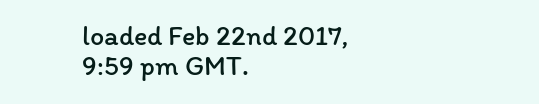loaded Feb 22nd 2017, 9:59 pm GMT.